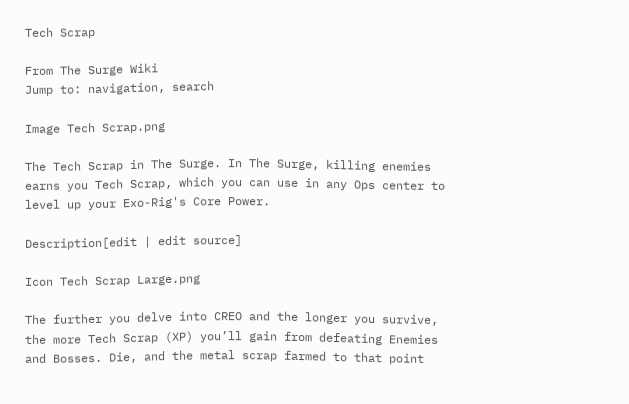Tech Scrap

From The Surge Wiki
Jump to: navigation, search

Image Tech Scrap.png

The Tech Scrap in The Surge. In The Surge, killing enemies earns you Tech Scrap, which you can use in any Ops center to level up your Exo-Rig's Core Power.

Description[edit | edit source]

Icon Tech Scrap Large.png

The further you delve into CREO and the longer you survive, the more Tech Scrap (XP) you’ll gain from defeating Enemies and Bosses. Die, and the metal scrap farmed to that point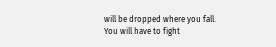will be dropped where you fall. You will have to fight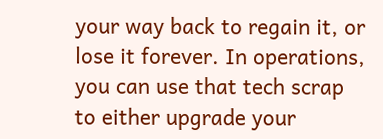your way back to regain it, or lose it forever. In operations, you can use that tech scrap to either upgrade your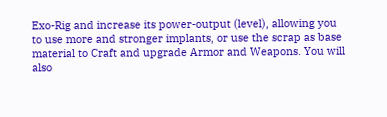Exo-Rig and increase its power-output (level), allowing you to use more and stronger implants, or use the scrap as base material to Craft and upgrade Armor and Weapons. You will also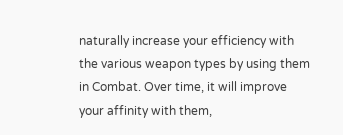naturally increase your efficiency with the various weapon types by using them in Combat. Over time, it will improve your affinity with them,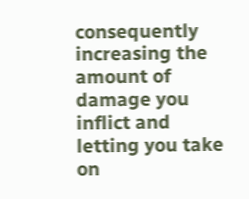consequently increasing the amount of damage you inflict and letting you take on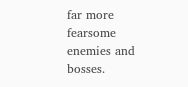far more fearsome enemies and bosses.